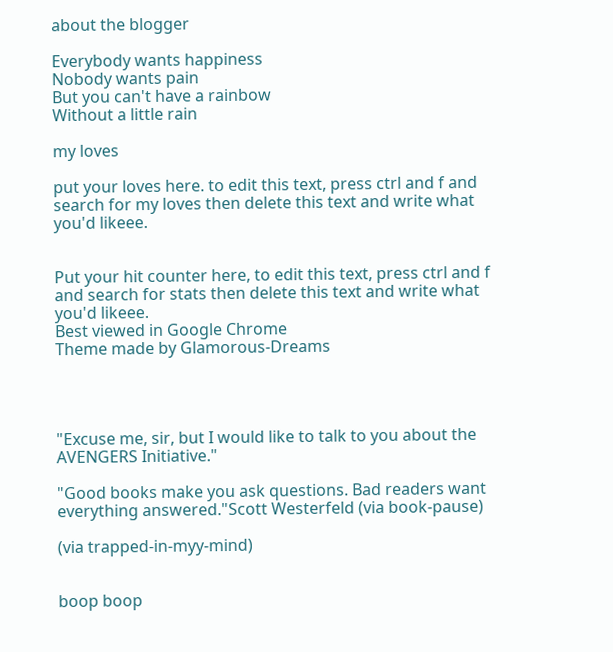about the blogger

Everybody wants happiness
Nobody wants pain
But you can't have a rainbow
Without a little rain

my loves

put your loves here. to edit this text, press ctrl and f and search for my loves then delete this text and write what you'd likeee.


Put your hit counter here, to edit this text, press ctrl and f and search for stats then delete this text and write what you'd likeee.
Best viewed in Google Chrome
Theme made by Glamorous-Dreams




"Excuse me, sir, but I would like to talk to you about the AVENGERS Initiative."

"Good books make you ask questions. Bad readers want everything answered."Scott Westerfeld (via book-pause)

(via trapped-in-myy-mind)


boop boop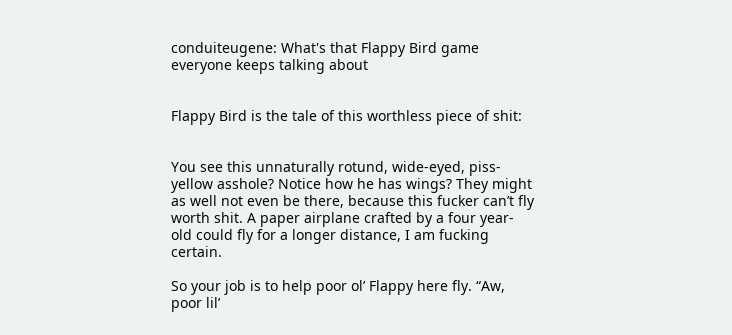conduiteugene: What's that Flappy Bird game everyone keeps talking about


Flappy Bird is the tale of this worthless piece of shit:


You see this unnaturally rotund, wide-eyed, piss-yellow asshole? Notice how he has wings? They might as well not even be there, because this fucker can’t fly worth shit. A paper airplane crafted by a four year-old could fly for a longer distance, I am fucking certain.

So your job is to help poor ol’ Flappy here fly. “Aw, poor lil’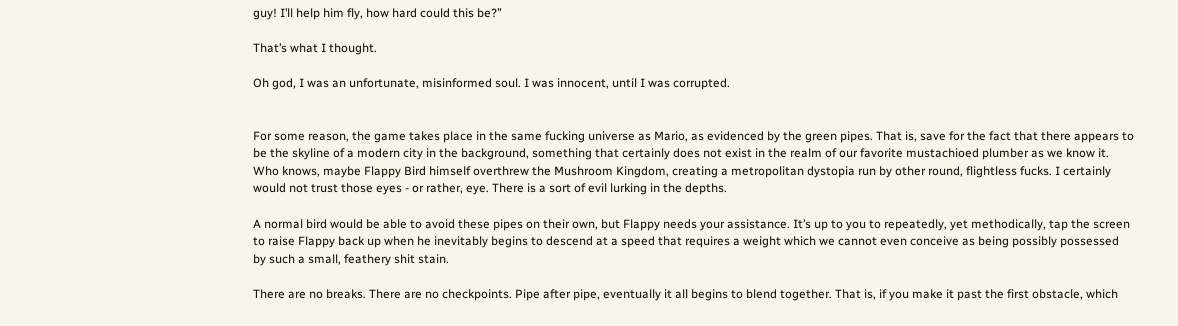guy! I’ll help him fly, how hard could this be?”

That’s what I thought.

Oh god, I was an unfortunate, misinformed soul. I was innocent, until I was corrupted.


For some reason, the game takes place in the same fucking universe as Mario, as evidenced by the green pipes. That is, save for the fact that there appears to be the skyline of a modern city in the background, something that certainly does not exist in the realm of our favorite mustachioed plumber as we know it. Who knows, maybe Flappy Bird himself overthrew the Mushroom Kingdom, creating a metropolitan dystopia run by other round, flightless fucks. I certainly would not trust those eyes - or rather, eye. There is a sort of evil lurking in the depths.

A normal bird would be able to avoid these pipes on their own, but Flappy needs your assistance. It’s up to you to repeatedly, yet methodically, tap the screen to raise Flappy back up when he inevitably begins to descend at a speed that requires a weight which we cannot even conceive as being possibly possessed by such a small, feathery shit stain.

There are no breaks. There are no checkpoints. Pipe after pipe, eventually it all begins to blend together. That is, if you make it past the first obstacle, which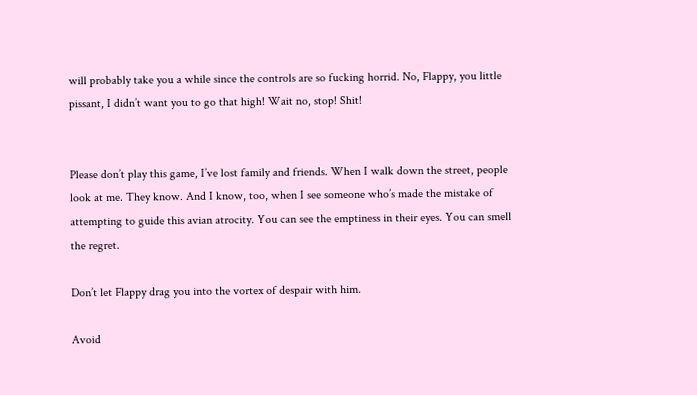will probably take you a while since the controls are so fucking horrid. No, Flappy, you little pissant, I didn’t want you to go that high! Wait no, stop! Shit!


Please don’t play this game, I’ve lost family and friends. When I walk down the street, people look at me. They know. And I know, too, when I see someone who’s made the mistake of attempting to guide this avian atrocity. You can see the emptiness in their eyes. You can smell the regret.

Don’t let Flappy drag you into the vortex of despair with him.

Avoid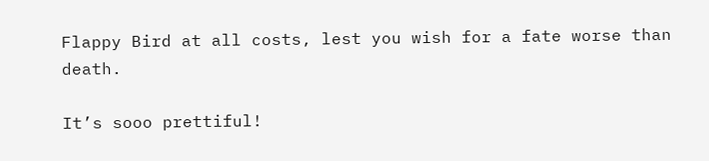Flappy Bird at all costs, lest you wish for a fate worse than death.

It’s sooo prettiful!